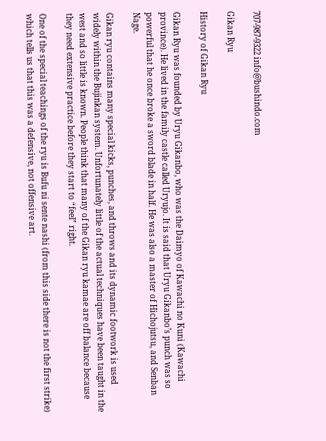707-987-9322 info@bushindo.com

Gikan Ryu

History of Gikan Ryu

Gikan Ryu was founded by Uryu Gikanbo, who was the Daimyo of Kawachi no Kuni (Kawachi province). He lived in the family castle called Uryujo. It is said that Uryu Gikanbo’s punch was so powerful that he once broke a sword blade in half. He was also a master of Hichojutsu, and Senban Nage.

Gikan ryu contains many special kicks, punches, and throws and its dynamic footwork is used widely within the Bujinkan system. Unfortunately little of the actual techniques have been taught in the west and so little is known. People think that many of the Gikan ryu kamae are off balance because they need extensive practice before they start to “feel” right.

One of the special teachings of the ryu is Bufu ni sente nashi (from this side there is not the first strike) which tells us that this was a defensive, not offensive art.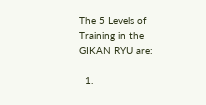The 5 Levels of Training in the GIKAN RYU are:

  1.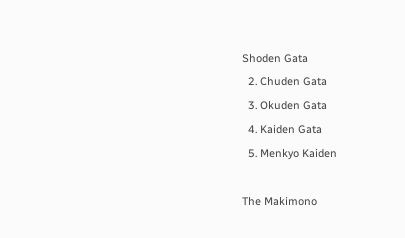Shoden Gata
  2. Chuden Gata
  3. Okuden Gata
  4. Kaiden Gata
  5. Menkyo Kaiden

The Makimono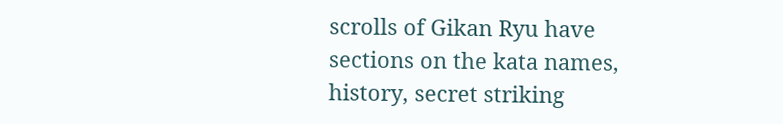scrolls of Gikan Ryu have sections on the kata names, history, secret striking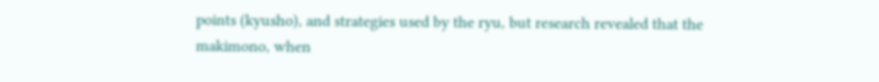points (kyusho), and strategies used by the ryu, but research revealed that the makimono, when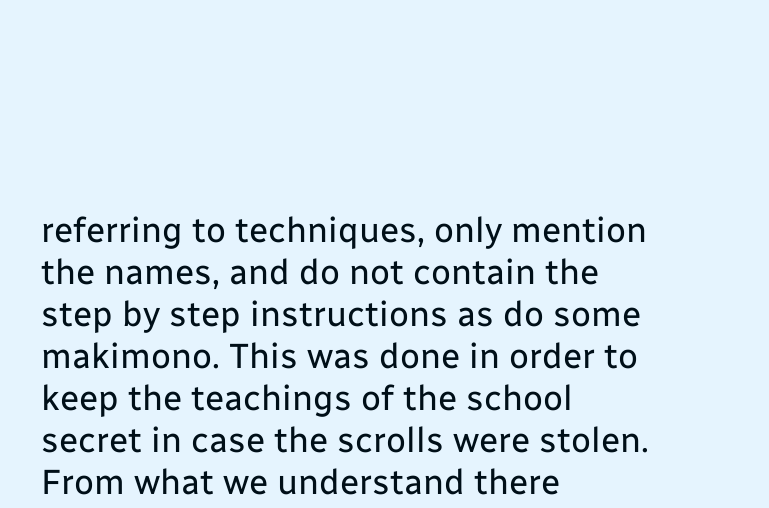referring to techniques, only mention the names, and do not contain the step by step instructions as do some makimono. This was done in order to keep the teachings of the school secret in case the scrolls were stolen. From what we understand there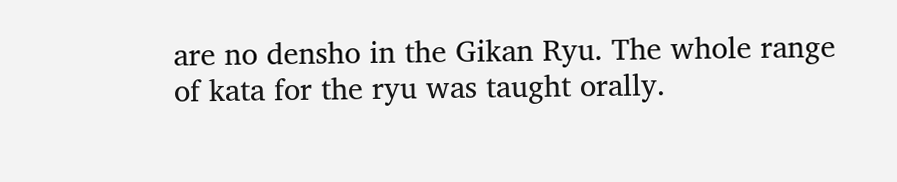are no densho in the Gikan Ryu. The whole range of kata for the ryu was taught orally.